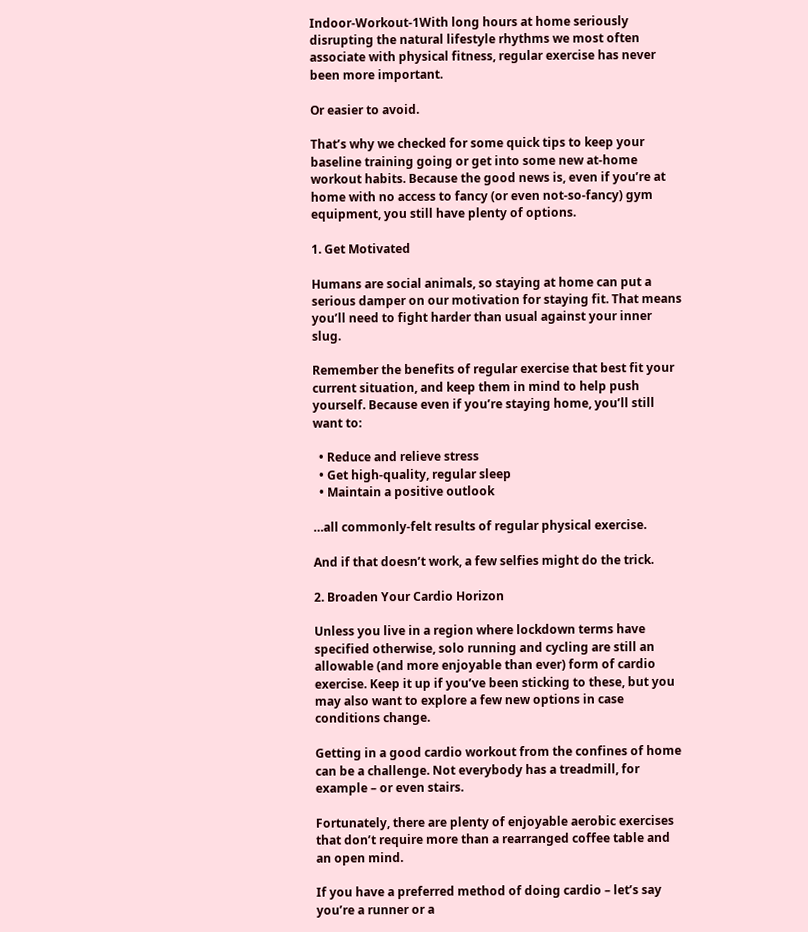Indoor-Workout-1With long hours at home seriously disrupting the natural lifestyle rhythms we most often associate with physical fitness, regular exercise has never been more important.

Or easier to avoid.

That’s why we checked for some quick tips to keep your baseline training going or get into some new at-home workout habits. Because the good news is, even if you’re at home with no access to fancy (or even not-so-fancy) gym equipment, you still have plenty of options.

1. Get Motivated

Humans are social animals, so staying at home can put a serious damper on our motivation for staying fit. That means you’ll need to fight harder than usual against your inner slug.

Remember the benefits of regular exercise that best fit your current situation, and keep them in mind to help push yourself. Because even if you’re staying home, you’ll still want to:

  • Reduce and relieve stress
  • Get high-quality, regular sleep
  • Maintain a positive outlook

…all commonly-felt results of regular physical exercise.

And if that doesn’t work, a few selfies might do the trick.

2. Broaden Your Cardio Horizon

Unless you live in a region where lockdown terms have specified otherwise, solo running and cycling are still an allowable (and more enjoyable than ever) form of cardio exercise. Keep it up if you’ve been sticking to these, but you may also want to explore a few new options in case conditions change.

Getting in a good cardio workout from the confines of home can be a challenge. Not everybody has a treadmill, for example – or even stairs.

Fortunately, there are plenty of enjoyable aerobic exercises that don’t require more than a rearranged coffee table and an open mind.

If you have a preferred method of doing cardio – let’s say you’re a runner or a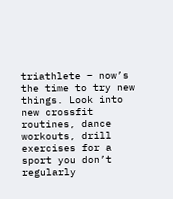triathlete – now’s the time to try new things. Look into new crossfit routines, dance workouts, drill exercises for a sport you don’t regularly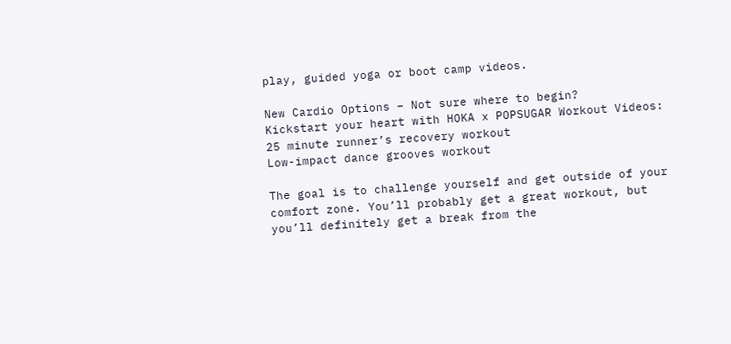play, guided yoga or boot camp videos.

New Cardio Options – Not sure where to begin?
Kickstart your heart with HOKA x POPSUGAR Workout Videos:
25 minute runner’s recovery workout
Low-impact dance grooves workout

The goal is to challenge yourself and get outside of your comfort zone. You’ll probably get a great workout, but you’ll definitely get a break from the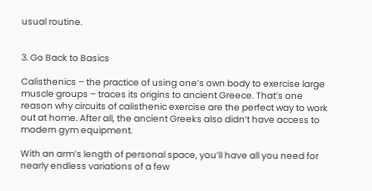usual routine.


3. Go Back to Basics

Calisthenics – the practice of using one’s own body to exercise large muscle groups – traces its origins to ancient Greece. That’s one reason why circuits of calisthenic exercise are the perfect way to work out at home. After all, the ancient Greeks also didn’t have access to modern gym equipment.

With an arm’s length of personal space, you’ll have all you need for nearly endless variations of a few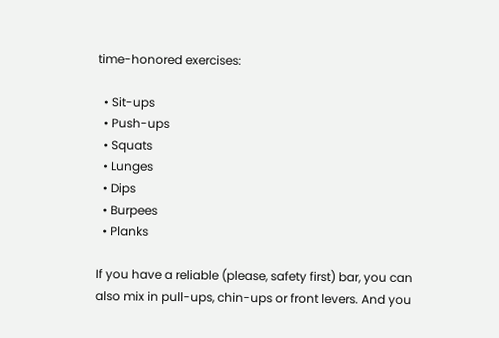time-honored exercises:

  • Sit-ups
  • Push-ups
  • Squats
  • Lunges
  • Dips
  • Burpees
  • Planks

If you have a reliable (please, safety first) bar, you can also mix in pull-ups, chin-ups or front levers. And you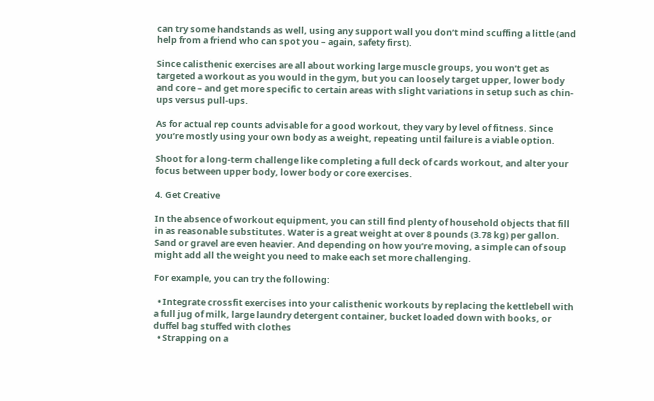can try some handstands as well, using any support wall you don’t mind scuffing a little (and help from a friend who can spot you – again, safety first).

Since calisthenic exercises are all about working large muscle groups, you won’t get as targeted a workout as you would in the gym, but you can loosely target upper, lower body and core – and get more specific to certain areas with slight variations in setup such as chin-ups versus pull-ups.

As for actual rep counts advisable for a good workout, they vary by level of fitness. Since you’re mostly using your own body as a weight, repeating until failure is a viable option.

Shoot for a long-term challenge like completing a full deck of cards workout, and alter your focus between upper body, lower body or core exercises.

4. Get Creative

In the absence of workout equipment, you can still find plenty of household objects that fill in as reasonable substitutes. Water is a great weight at over 8 pounds (3.78 kg) per gallon. Sand or gravel are even heavier. And depending on how you’re moving, a simple can of soup might add all the weight you need to make each set more challenging.

For example, you can try the following:

  • Integrate crossfit exercises into your calisthenic workouts by replacing the kettlebell with a full jug of milk, large laundry detergent container, bucket loaded down with books, or duffel bag stuffed with clothes
  • Strapping on a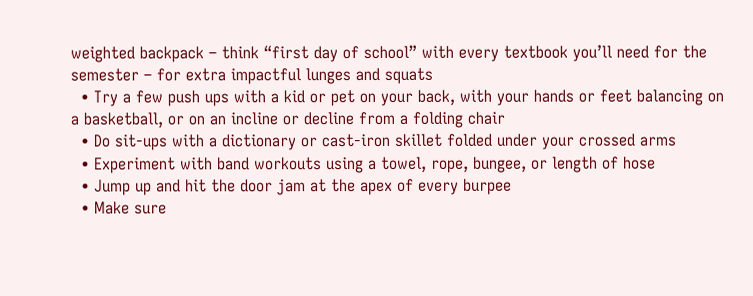weighted backpack – think “first day of school” with every textbook you’ll need for the semester – for extra impactful lunges and squats
  • Try a few push ups with a kid or pet on your back, with your hands or feet balancing on a basketball, or on an incline or decline from a folding chair
  • Do sit-ups with a dictionary or cast-iron skillet folded under your crossed arms
  • Experiment with band workouts using a towel, rope, bungee, or length of hose
  • Jump up and hit the door jam at the apex of every burpee
  • Make sure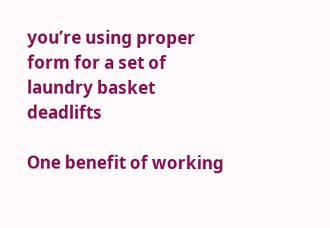you’re using proper form for a set of laundry basket deadlifts

One benefit of working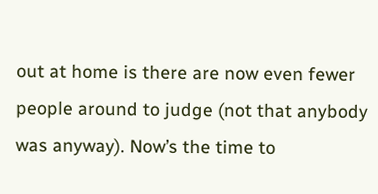out at home is there are now even fewer people around to judge (not that anybody was anyway). Now’s the time to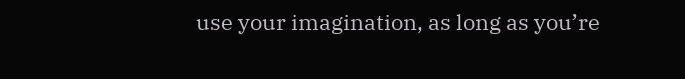use your imagination, as long as you’re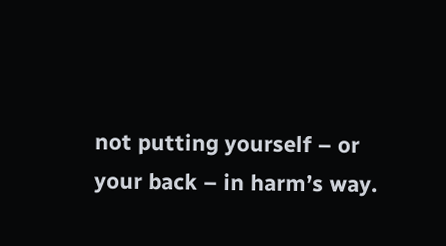not putting yourself – or your back – in harm’s way.